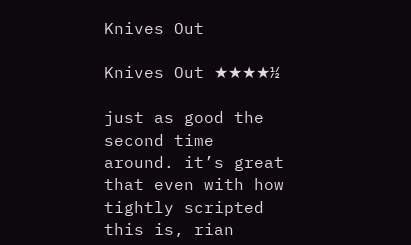Knives Out

Knives Out ★★★★½

just as good the second time around. it’s great that even with how tightly scripted this is, rian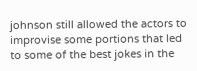johnson still allowed the actors to improvise some portions that led to some of the best jokes in the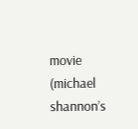movie (michael shannon’s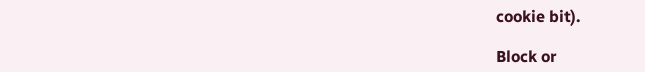cookie bit).

Block or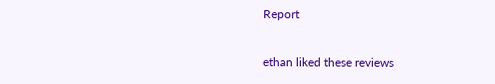Report

ethan liked these reviews